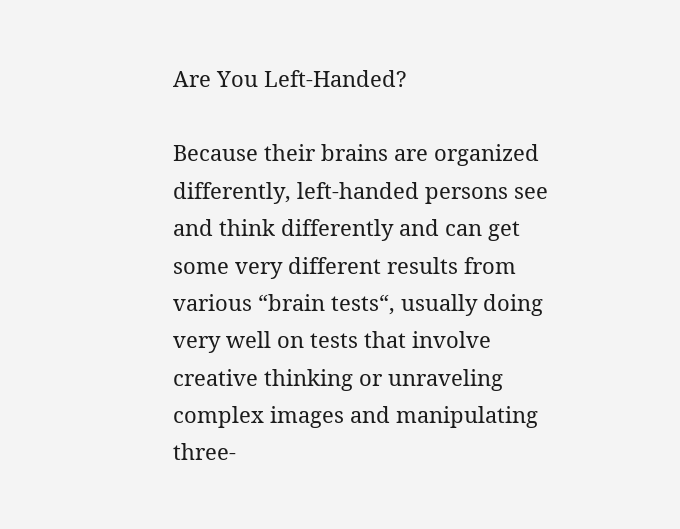Are You Left-Handed?

Because their brains are organized differently, left-handed persons see and think differently and can get some very different results from various “brain tests“, usually doing very well on tests that involve creative thinking or unraveling complex images and manipulating three-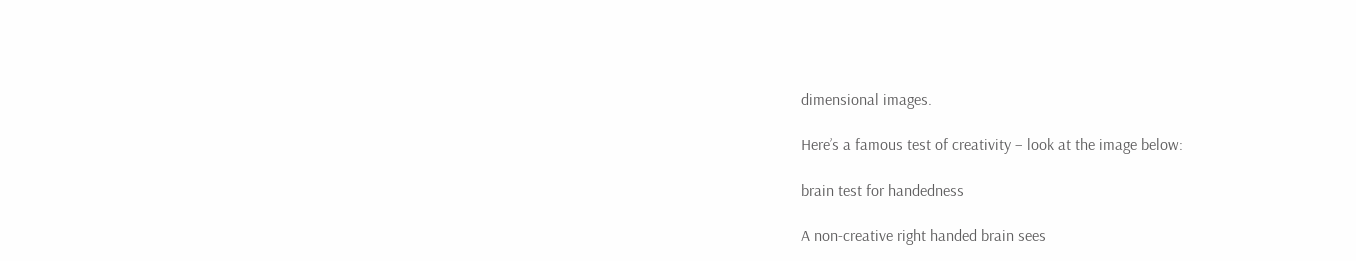dimensional images.

Here’s a famous test of creativity – look at the image below:

brain test for handedness

A non-creative right handed brain sees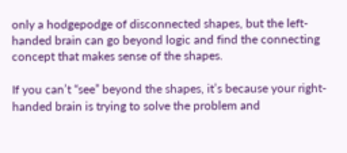only a hodgepodge of disconnected shapes, but the left-handed brain can go beyond logic and find the connecting concept that makes sense of the shapes.

If you can’t “see” beyond the shapes, it’s because your right-handed brain is trying to solve the problem and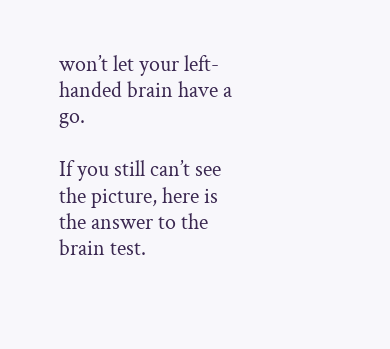won’t let your left-handed brain have a go.

If you still can’t see the picture, here is the answer to the brain test.